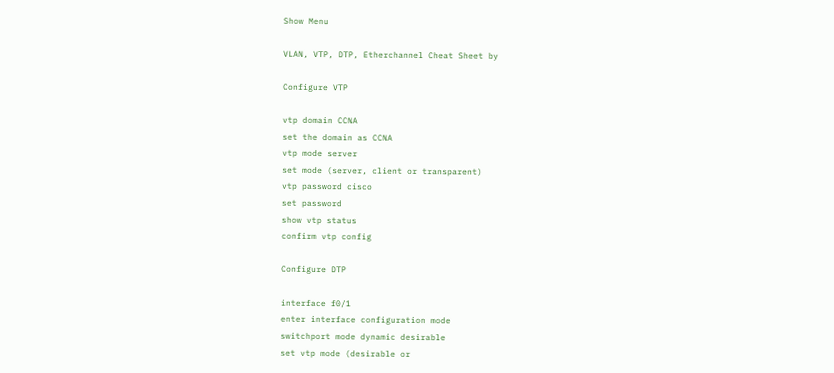Show Menu

VLAN, VTP, DTP, Etherchannel Cheat Sheet by

Configure VTP

vtp domain CCNA
set the domain as CCNA
vtp mode server
set mode (server, client or transparent)
vtp password cisco
set password
show vtp status
confirm vtp config

Configure DTP

interface f0/1
enter interface configuration mode
switchport mode dynamic desirable
set vtp mode (desirable or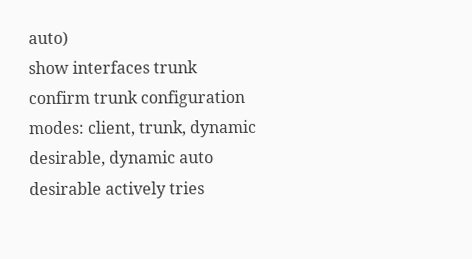auto)
show interfaces trunk
confirm trunk configuration
modes: client, trunk, dynamic desirable, dynamic auto
desirable actively tries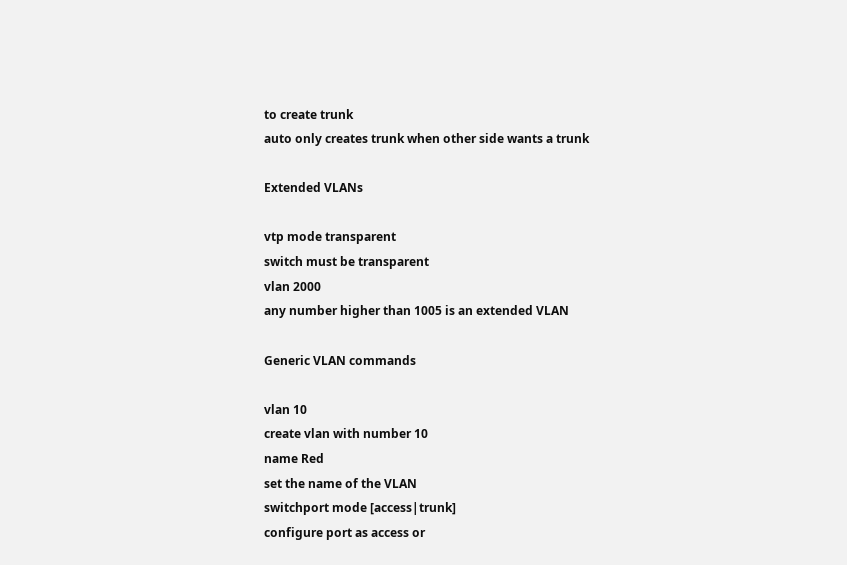to create trunk
auto only creates trunk when other side wants a trunk

Extended VLANs

vtp mode transparent
switch must be transparent
vlan 2000
any number higher than 1005 is an extended VLAN

Generic VLAN commands

vlan 10
create vlan with number 10
name Red
set the name of the VLAN
switchport mode [access|trunk]
configure port as access or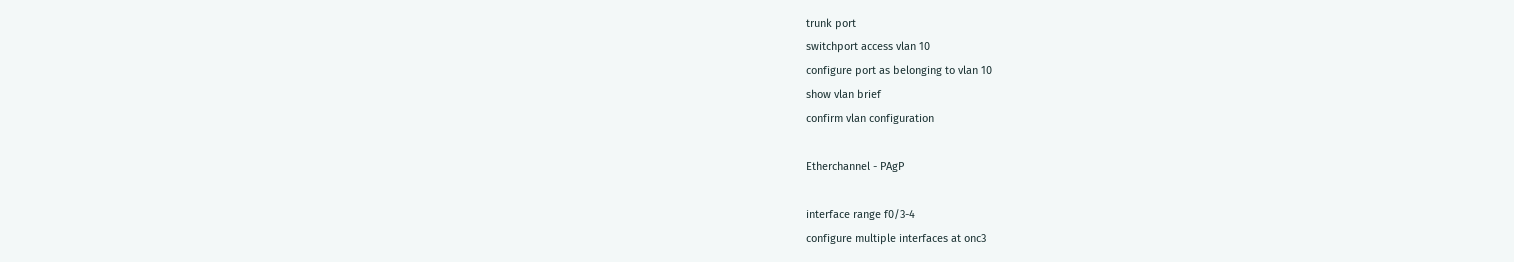trunk port
switchport access vlan 10
configure port as belonging to vlan 10
show vlan brief
confirm vlan configuration

Etherchannel - PAgP

interface range f0/3-4
configure multiple interfaces at onc3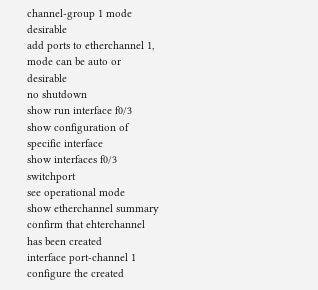channel-group 1 mode desirable
add ports to etherchannel 1, mode can be auto or desirable
no shutdown
show run interface f0/3
show configuration of specific interface
show interfaces f0/3 switchport
see operational mode
show etherchannel summary
confirm that ehterchannel has been created
interface port-channel 1
configure the created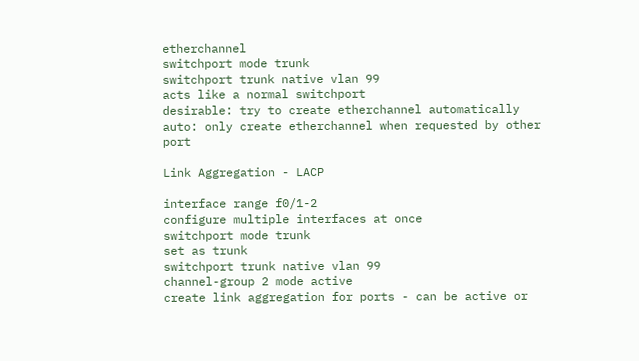etherchannel
switchport mode trunk
switchport trunk native vlan 99
acts like a normal switchport
desirable: try to create etherchannel automatically
auto: only create etherchannel when requested by other port

Link Aggregation - LACP

interface range f0/1-2
configure multiple interfaces at once
switchport mode trunk
set as trunk
switchport trunk native vlan 99
channel-group 2 mode active
create link aggregation for ports - can be active or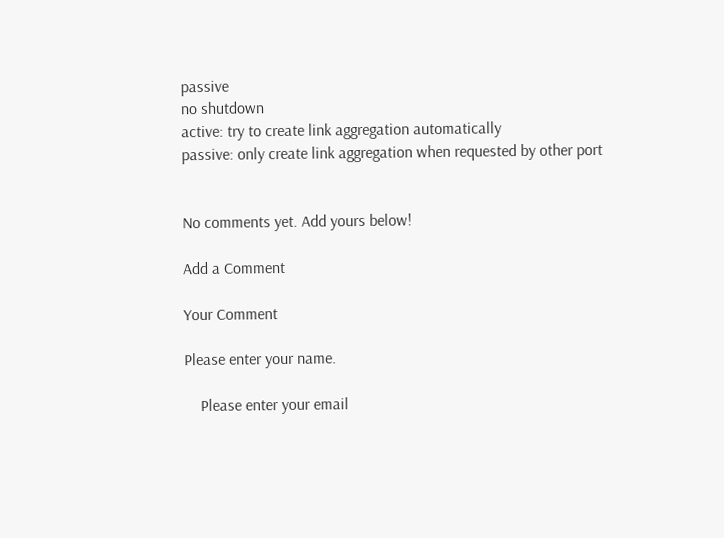passive
no shutdown
active: try to create link aggregation automatically
passive: only create link aggregation when requested by other port


No comments yet. Add yours below!

Add a Comment

Your Comment

Please enter your name.

    Please enter your email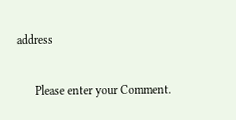address

      Please enter your Comment.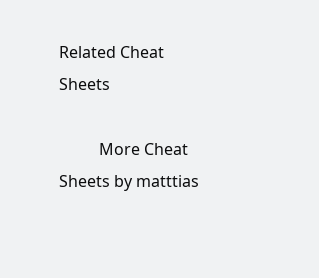Related Cheat Sheets

          More Cheat Sheets by matttias